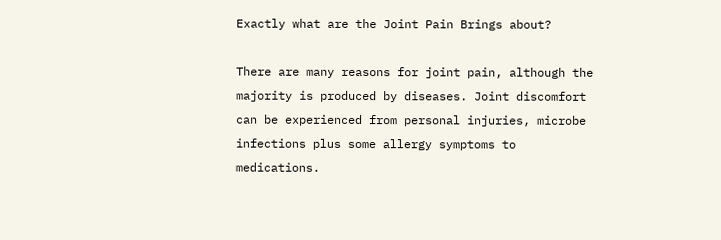Exactly what are the Joint Pain Brings about?

There are many reasons for joint pain, although the majority is produced by diseases. Joint discomfort can be experienced from personal injuries, microbe infections plus some allergy symptoms to medications.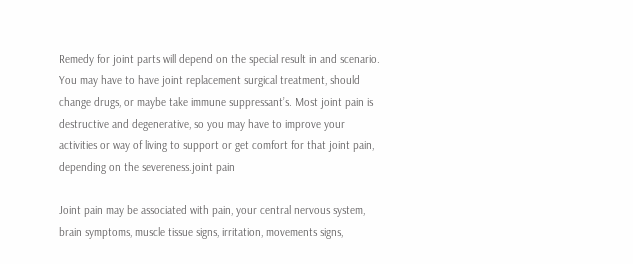Remedy for joint parts will depend on the special result in and scenario. You may have to have joint replacement surgical treatment, should change drugs, or maybe take immune suppressant’s. Most joint pain is destructive and degenerative, so you may have to improve your activities or way of living to support or get comfort for that joint pain, depending on the severeness.joint pain

Joint pain may be associated with pain, your central nervous system, brain symptoms, muscle tissue signs, irritation, movements signs,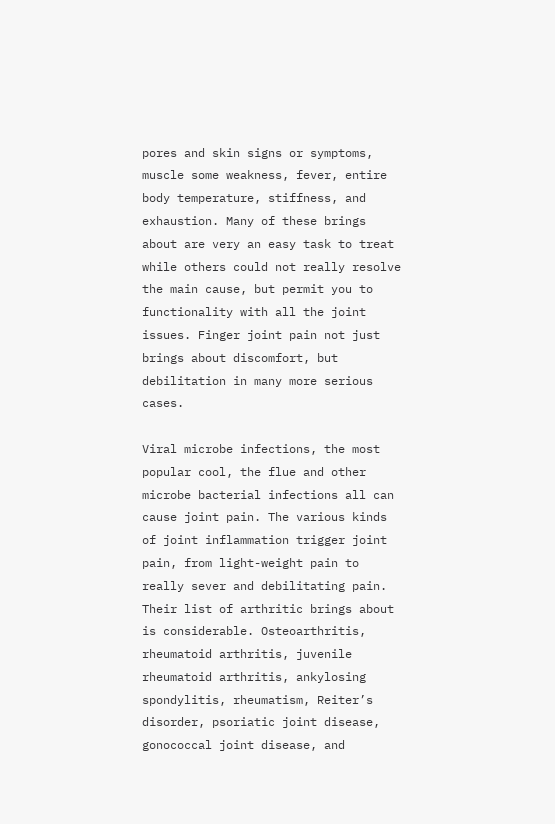pores and skin signs or symptoms, muscle some weakness, fever, entire body temperature, stiffness, and exhaustion. Many of these brings about are very an easy task to treat while others could not really resolve the main cause, but permit you to functionality with all the joint issues. Finger joint pain not just brings about discomfort, but debilitation in many more serious cases.

Viral microbe infections, the most popular cool, the flue and other microbe bacterial infections all can cause joint pain. The various kinds of joint inflammation trigger joint pain, from light-weight pain to really sever and debilitating pain. Their list of arthritic brings about is considerable. Osteoarthritis, rheumatoid arthritis, juvenile rheumatoid arthritis, ankylosing spondylitis, rheumatism, Reiter’s disorder, psoriatic joint disease, gonococcal joint disease, and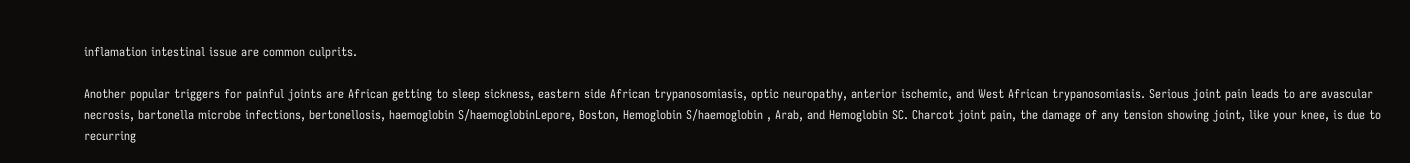inflamation intestinal issue are common culprits.

Another popular triggers for painful joints are African getting to sleep sickness, eastern side African trypanosomiasis, optic neuropathy, anterior ischemic, and West African trypanosomiasis. Serious joint pain leads to are avascular necrosis, bartonella microbe infections, bertonellosis, haemoglobin S/haemoglobinLepore, Boston, Hemoglobin S/haemoglobin , Arab, and Hemoglobin SC. Charcot joint pain, the damage of any tension showing joint, like your knee, is due to recurring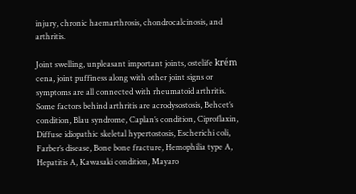injury, chronic haemarthrosis, chondrocalcinosis, and arthritis.

Joint swelling, unpleasant important joints, ostelife krém cena, joint puffiness along with other joint signs or symptoms are all connected with rheumatoid arthritis. Some factors behind arthritis are acrodysostosis, Behcet’s condition, Blau syndrome, Caplan’s condition, Ciproflaxin, Diffuse idiopathic skeletal hypertostosis, Escherichi coli, Farber’s disease, Bone bone fracture, Hemophilia type A, Hepatitis A, Kawasaki condition, Mayaro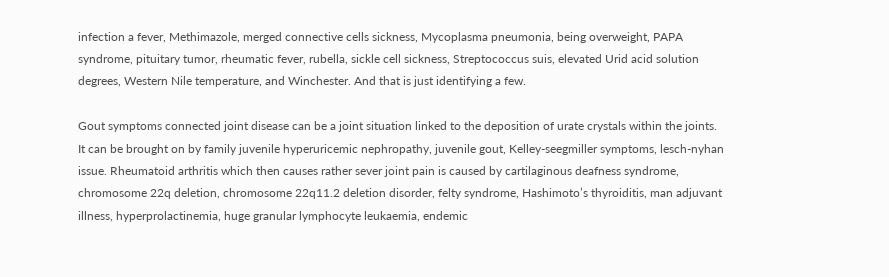infection a fever, Methimazole, merged connective cells sickness, Mycoplasma pneumonia, being overweight, PAPA syndrome, pituitary tumor, rheumatic fever, rubella, sickle cell sickness, Streptococcus suis, elevated Urid acid solution degrees, Western Nile temperature, and Winchester. And that is just identifying a few.

Gout symptoms connected joint disease can be a joint situation linked to the deposition of urate crystals within the joints. It can be brought on by family juvenile hyperuricemic nephropathy, juvenile gout, Kelley-seegmiller symptoms, lesch-nyhan issue. Rheumatoid arthritis which then causes rather sever joint pain is caused by cartilaginous deafness syndrome, chromosome 22q deletion, chromosome 22q11.2 deletion disorder, felty syndrome, Hashimoto’s thyroiditis, man adjuvant illness, hyperprolactinemia, huge granular lymphocyte leukaemia, endemic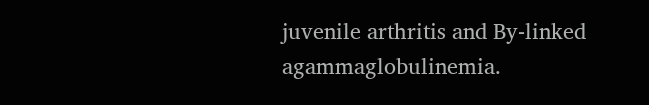juvenile arthritis and By-linked agammaglobulinemia.